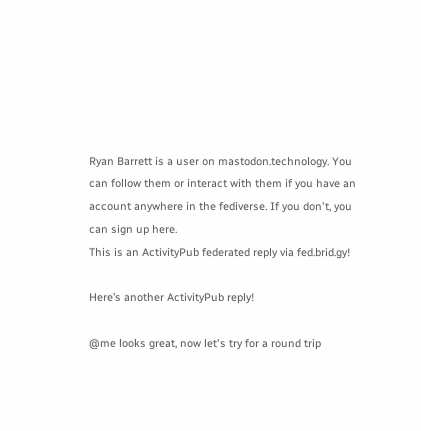Ryan Barrett is a user on mastodon.technology. You can follow them or interact with them if you have an account anywhere in the fediverse. If you don't, you can sign up here.
This is an ActivityPub federated reply via fed.brid.gy!

Here’s another ActivityPub reply!

@me looks great, now let's try for a round trip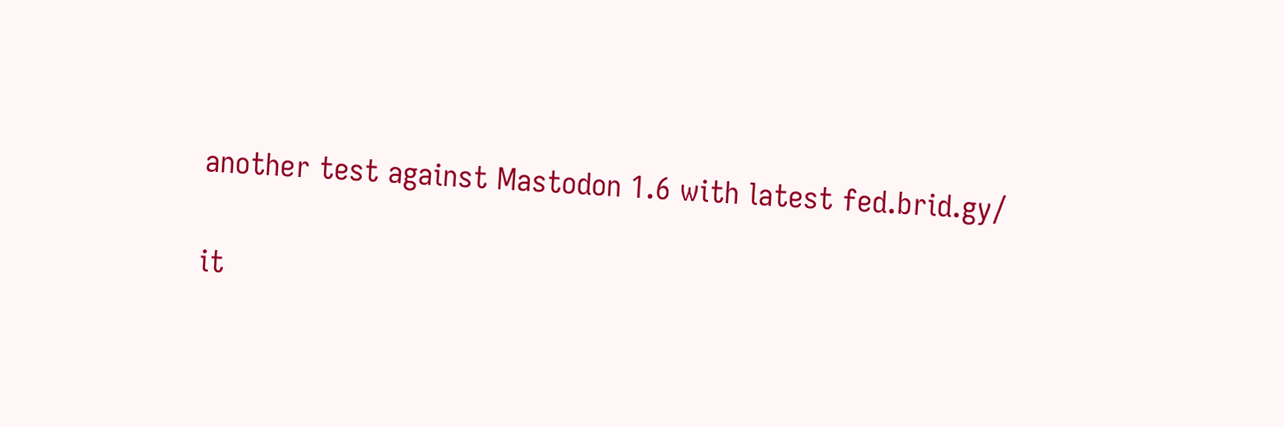another test against Mastodon 1.6 with latest fed.brid.gy/

it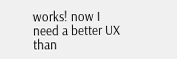works! now I need a better UX than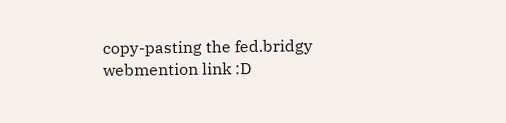copy-pasting the fed.bridgy webmention link :D